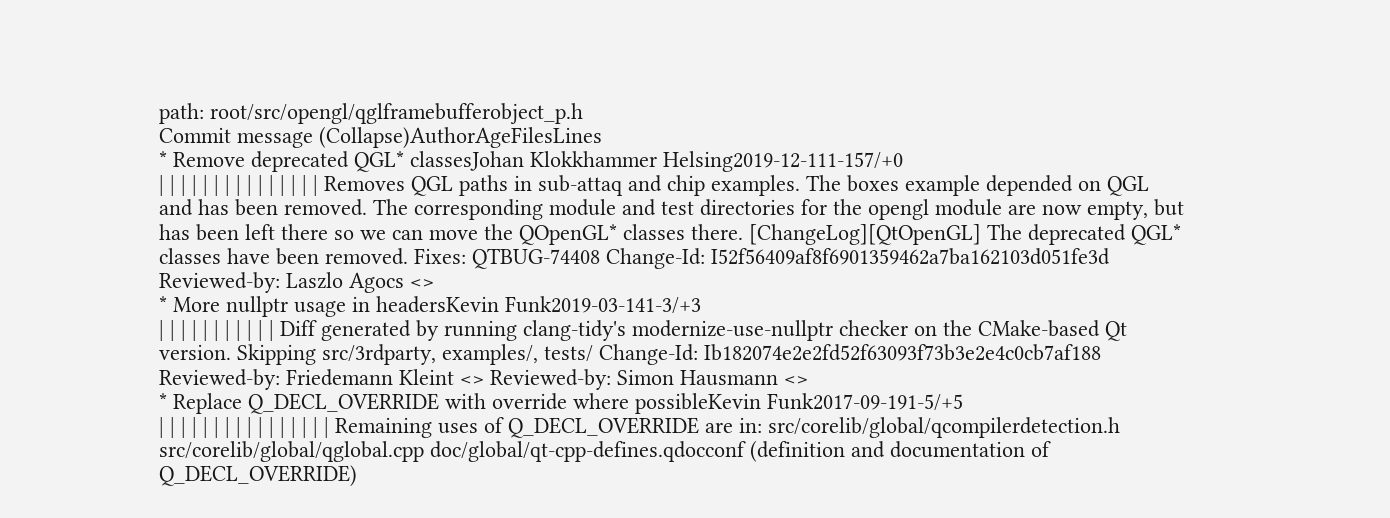path: root/src/opengl/qglframebufferobject_p.h
Commit message (Collapse)AuthorAgeFilesLines
* Remove deprecated QGL* classesJohan Klokkhammer Helsing2019-12-111-157/+0
| | | | | | | | | | | | | | | Removes QGL paths in sub-attaq and chip examples. The boxes example depended on QGL and has been removed. The corresponding module and test directories for the opengl module are now empty, but has been left there so we can move the QOpenGL* classes there. [ChangeLog][QtOpenGL] The deprecated QGL* classes have been removed. Fixes: QTBUG-74408 Change-Id: I52f56409af8f6901359462a7ba162103d051fe3d Reviewed-by: Laszlo Agocs <>
* More nullptr usage in headersKevin Funk2019-03-141-3/+3
| | | | | | | | | | | Diff generated by running clang-tidy's modernize-use-nullptr checker on the CMake-based Qt version. Skipping src/3rdparty, examples/, tests/ Change-Id: Ib182074e2e2fd52f63093f73b3e2e4c0cb7af188 Reviewed-by: Friedemann Kleint <> Reviewed-by: Simon Hausmann <>
* Replace Q_DECL_OVERRIDE with override where possibleKevin Funk2017-09-191-5/+5
| | | | | | | | | | | | | | | | Remaining uses of Q_DECL_OVERRIDE are in: src/corelib/global/qcompilerdetection.h src/corelib/global/qglobal.cpp doc/global/qt-cpp-defines.qdocconf (definition and documentation of Q_DECL_OVERRIDE)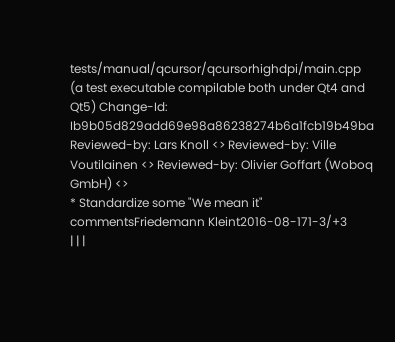tests/manual/qcursor/qcursorhighdpi/main.cpp (a test executable compilable both under Qt4 and Qt5) Change-Id: Ib9b05d829add69e98a86238274b6a1fcb19b49ba Reviewed-by: Lars Knoll <> Reviewed-by: Ville Voutilainen <> Reviewed-by: Olivier Goffart (Woboq GmbH) <>
* Standardize some "We mean it" commentsFriedemann Kleint2016-08-171-3/+3
| | |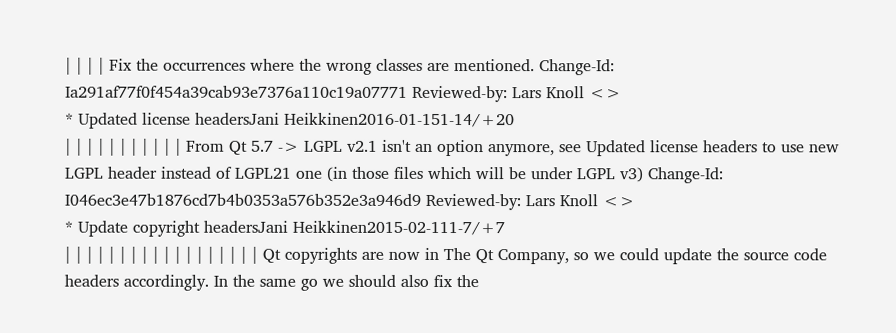| | | | Fix the occurrences where the wrong classes are mentioned. Change-Id: Ia291af77f0f454a39cab93e7376a110c19a07771 Reviewed-by: Lars Knoll <>
* Updated license headersJani Heikkinen2016-01-151-14/+20
| | | | | | | | | | | From Qt 5.7 -> LGPL v2.1 isn't an option anymore, see Updated license headers to use new LGPL header instead of LGPL21 one (in those files which will be under LGPL v3) Change-Id: I046ec3e47b1876cd7b4b0353a576b352e3a946d9 Reviewed-by: Lars Knoll <>
* Update copyright headersJani Heikkinen2015-02-111-7/+7
| | | | | | | | | | | | | | | | | | Qt copyrights are now in The Qt Company, so we could update the source code headers accordingly. In the same go we should also fix the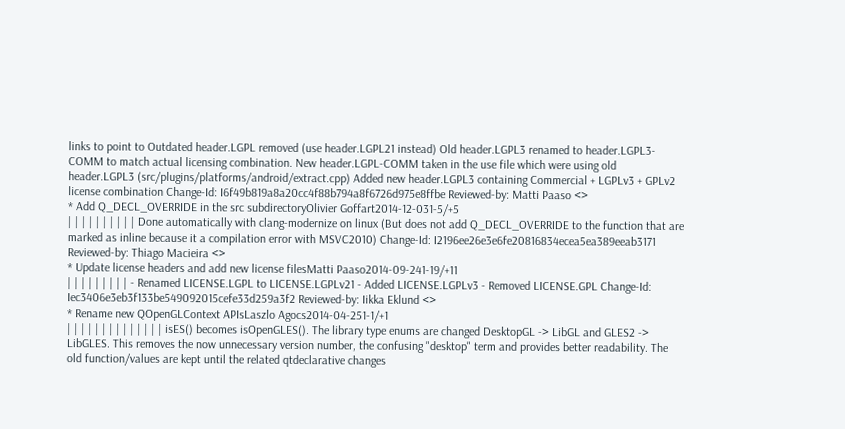links to point to Outdated header.LGPL removed (use header.LGPL21 instead) Old header.LGPL3 renamed to header.LGPL3-COMM to match actual licensing combination. New header.LGPL-COMM taken in the use file which were using old header.LGPL3 (src/plugins/platforms/android/extract.cpp) Added new header.LGPL3 containing Commercial + LGPLv3 + GPLv2 license combination Change-Id: I6f49b819a8a20cc4f88b794a8f6726d975e8ffbe Reviewed-by: Matti Paaso <>
* Add Q_DECL_OVERRIDE in the src subdirectoryOlivier Goffart2014-12-031-5/+5
| | | | | | | | | | Done automatically with clang-modernize on linux (But does not add Q_DECL_OVERRIDE to the function that are marked as inline because it a compilation error with MSVC2010) Change-Id: I2196ee26e3e6fe20816834ecea5ea389eeab3171 Reviewed-by: Thiago Macieira <>
* Update license headers and add new license filesMatti Paaso2014-09-241-19/+11
| | | | | | | | | - Renamed LICENSE.LGPL to LICENSE.LGPLv21 - Added LICENSE.LGPLv3 - Removed LICENSE.GPL Change-Id: Iec3406e3eb3f133be549092015cefe33d259a3f2 Reviewed-by: Iikka Eklund <>
* Rename new QOpenGLContext APIsLaszlo Agocs2014-04-251-1/+1
| | | | | | | | | | | | | | isES() becomes isOpenGLES(). The library type enums are changed DesktopGL -> LibGL and GLES2 -> LibGLES. This removes the now unnecessary version number, the confusing "desktop" term and provides better readability. The old function/values are kept until the related qtdeclarative changes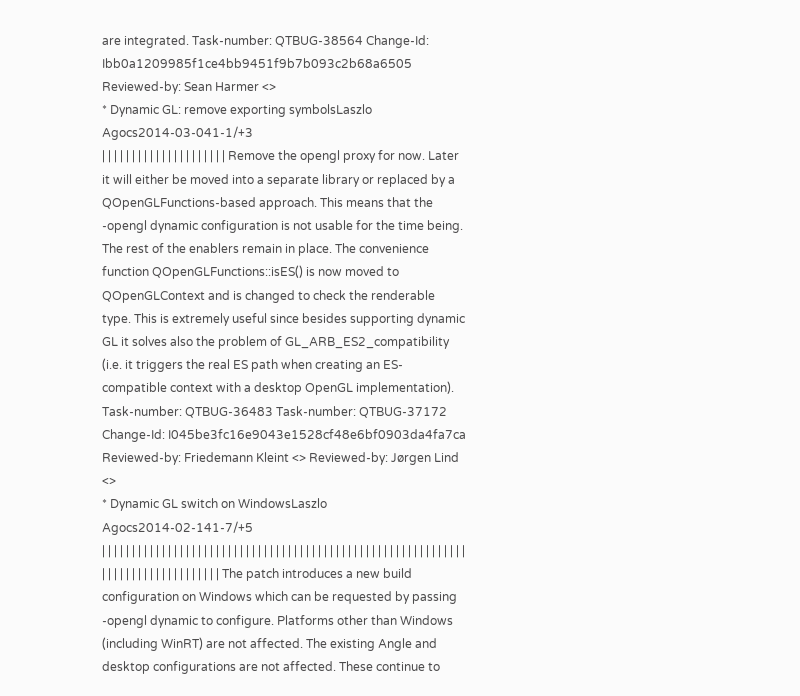are integrated. Task-number: QTBUG-38564 Change-Id: Ibb0a1209985f1ce4bb9451f9b7b093c2b68a6505 Reviewed-by: Sean Harmer <>
* Dynamic GL: remove exporting symbolsLaszlo Agocs2014-03-041-1/+3
| | | | | | | | | | | | | | | | | | | | | Remove the opengl proxy for now. Later it will either be moved into a separate library or replaced by a QOpenGLFunctions-based approach. This means that the -opengl dynamic configuration is not usable for the time being. The rest of the enablers remain in place. The convenience function QOpenGLFunctions::isES() is now moved to QOpenGLContext and is changed to check the renderable type. This is extremely useful since besides supporting dynamic GL it solves also the problem of GL_ARB_ES2_compatibility (i.e. it triggers the real ES path when creating an ES-compatible context with a desktop OpenGL implementation). Task-number: QTBUG-36483 Task-number: QTBUG-37172 Change-Id: I045be3fc16e9043e1528cf48e6bf0903da4fa7ca Reviewed-by: Friedemann Kleint <> Reviewed-by: Jørgen Lind <>
* Dynamic GL switch on WindowsLaszlo Agocs2014-02-141-7/+5
| | | | | | | | | | | | | | | | | | | | | | | | | | | | | | | | | | | | | | | | | | | | | | | | | | | | | | | | | | | | | | | | | | | | | | | | | | | | | | | | | The patch introduces a new build configuration on Windows which can be requested by passing -opengl dynamic to configure. Platforms other than Windows (including WinRT) are not affected. The existing Angle and desktop configurations are not affected. These continue to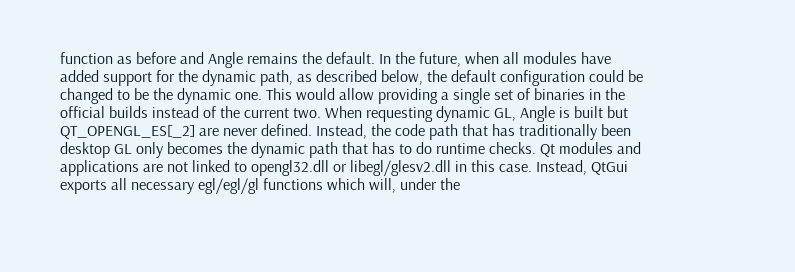function as before and Angle remains the default. In the future, when all modules have added support for the dynamic path, as described below, the default configuration could be changed to be the dynamic one. This would allow providing a single set of binaries in the official builds instead of the current two. When requesting dynamic GL, Angle is built but QT_OPENGL_ES[_2] are never defined. Instead, the code path that has traditionally been desktop GL only becomes the dynamic path that has to do runtime checks. Qt modules and applications are not linked to opengl32.dll or libegl/glesv2.dll in this case. Instead, QtGui exports all necessary egl/egl/gl functions which will, under the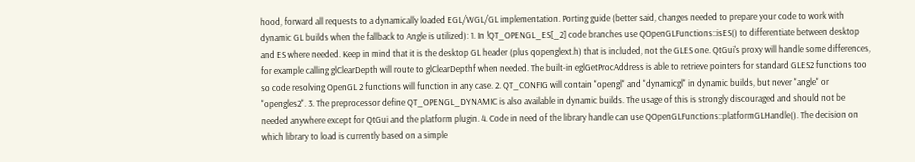hood, forward all requests to a dynamically loaded EGL/WGL/GL implementation. Porting guide (better said, changes needed to prepare your code to work with dynamic GL builds when the fallback to Angle is utilized): 1. In !QT_OPENGL_ES[_2] code branches use QOpenGLFunctions::isES() to differentiate between desktop and ES where needed. Keep in mind that it is the desktop GL header (plus qopenglext.h) that is included, not the GLES one. QtGui's proxy will handle some differences, for example calling glClearDepth will route to glClearDepthf when needed. The built-in eglGetProcAddress is able to retrieve pointers for standard GLES2 functions too so code resolving OpenGL 2 functions will function in any case. 2. QT_CONFIG will contain "opengl" and "dynamicgl" in dynamic builds, but never "angle" or "opengles2". 3. The preprocessor define QT_OPENGL_DYNAMIC is also available in dynamic builds. The usage of this is strongly discouraged and should not be needed anywhere except for QtGui and the platform plugin. 4. Code in need of the library handle can use QOpenGLFunctions::platformGLHandle(). The decision on which library to load is currently based on a simple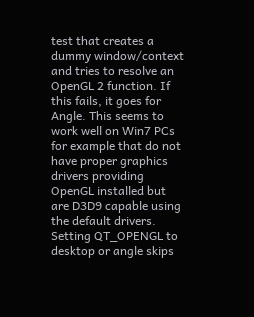test that creates a dummy window/context and tries to resolve an OpenGL 2 function. If this fails, it goes for Angle. This seems to work well on Win7 PCs for example that do not have proper graphics drivers providing OpenGL installed but are D3D9 capable using the default drivers. Setting QT_OPENGL to desktop or angle skips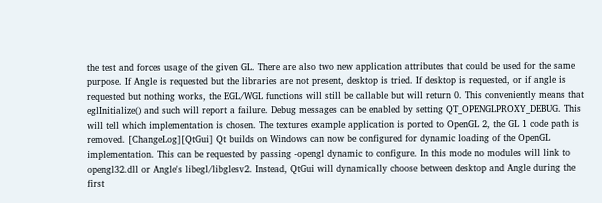the test and forces usage of the given GL. There are also two new application attributes that could be used for the same purpose. If Angle is requested but the libraries are not present, desktop is tried. If desktop is requested, or if angle is requested but nothing works, the EGL/WGL functions will still be callable but will return 0. This conveniently means that eglInitialize() and such will report a failure. Debug messages can be enabled by setting QT_OPENGLPROXY_DEBUG. This will tell which implementation is chosen. The textures example application is ported to OpenGL 2, the GL 1 code path is removed. [ChangeLog][QtGui] Qt builds on Windows can now be configured for dynamic loading of the OpenGL implementation. This can be requested by passing -opengl dynamic to configure. In this mode no modules will link to opengl32.dll or Angle's libegl/libglesv2. Instead, QtGui will dynamically choose between desktop and Angle during the first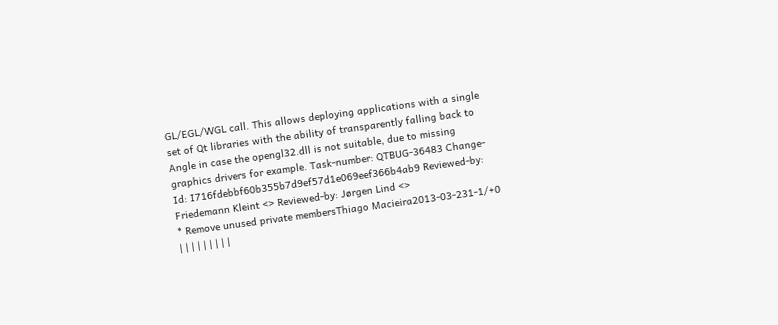GL/EGL/WGL call. This allows deploying applications with a single set of Qt libraries with the ability of transparently falling back to Angle in case the opengl32.dll is not suitable, due to missing graphics drivers for example. Task-number: QTBUG-36483 Change-Id: I716fdebbf60b355b7d9ef57d1e069eef366b4ab9 Reviewed-by: Friedemann Kleint <> Reviewed-by: Jørgen Lind <>
* Remove unused private membersThiago Macieira2013-03-231-1/+0
| | | | | | | | |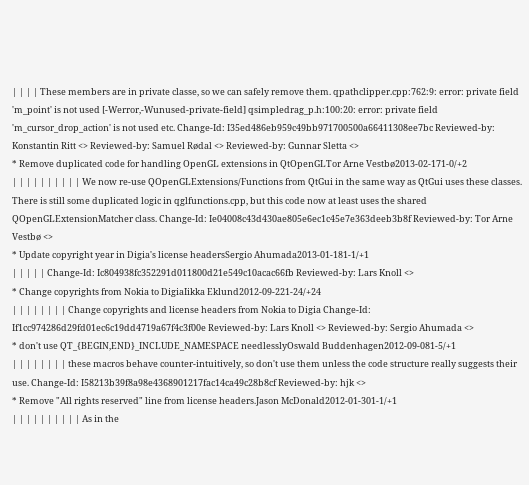| | | | These members are in private classe, so we can safely remove them. qpathclipper.cpp:762:9: error: private field 'm_point' is not used [-Werror,-Wunused-private-field] qsimpledrag_p.h:100:20: error: private field 'm_cursor_drop_action' is not used etc. Change-Id: I35ed486eb959c49bb971700500a66411308ee7bc Reviewed-by: Konstantin Ritt <> Reviewed-by: Samuel Rødal <> Reviewed-by: Gunnar Sletta <>
* Remove duplicated code for handling OpenGL extensions in QtOpenGLTor Arne Vestbø2013-02-171-0/+2
| | | | | | | | | | We now re-use QOpenGLExtensions/Functions from QtGui in the same way as QtGui uses these classes. There is still some duplicated logic in qglfunctions.cpp, but this code now at least uses the shared QOpenGLExtensionMatcher class. Change-Id: Ie04008c43d430ae805e6ec1c45e7e363deeb3b8f Reviewed-by: Tor Arne Vestbø <>
* Update copyright year in Digia's license headersSergio Ahumada2013-01-181-1/+1
| | | | | Change-Id: Ic804938fc352291d011800d21e549c10acac66fb Reviewed-by: Lars Knoll <>
* Change copyrights from Nokia to DigiaIikka Eklund2012-09-221-24/+24
| | | | | | | | Change copyrights and license headers from Nokia to Digia Change-Id: If1cc974286d29fd01ec6c19dd4719a67f4c3f00e Reviewed-by: Lars Knoll <> Reviewed-by: Sergio Ahumada <>
* don't use QT_{BEGIN,END}_INCLUDE_NAMESPACE needlesslyOswald Buddenhagen2012-09-081-5/+1
| | | | | | | | these macros behave counter-intuitively, so don't use them unless the code structure really suggests their use. Change-Id: I58213b39f8a98e4368901217fac14ca49c28b8cf Reviewed-by: hjk <>
* Remove "All rights reserved" line from license headers.Jason McDonald2012-01-301-1/+1
| | | | | | | | | | As in the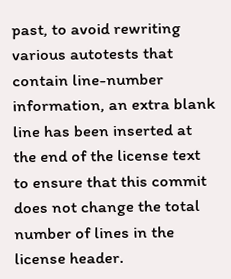past, to avoid rewriting various autotests that contain line-number information, an extra blank line has been inserted at the end of the license text to ensure that this commit does not change the total number of lines in the license header.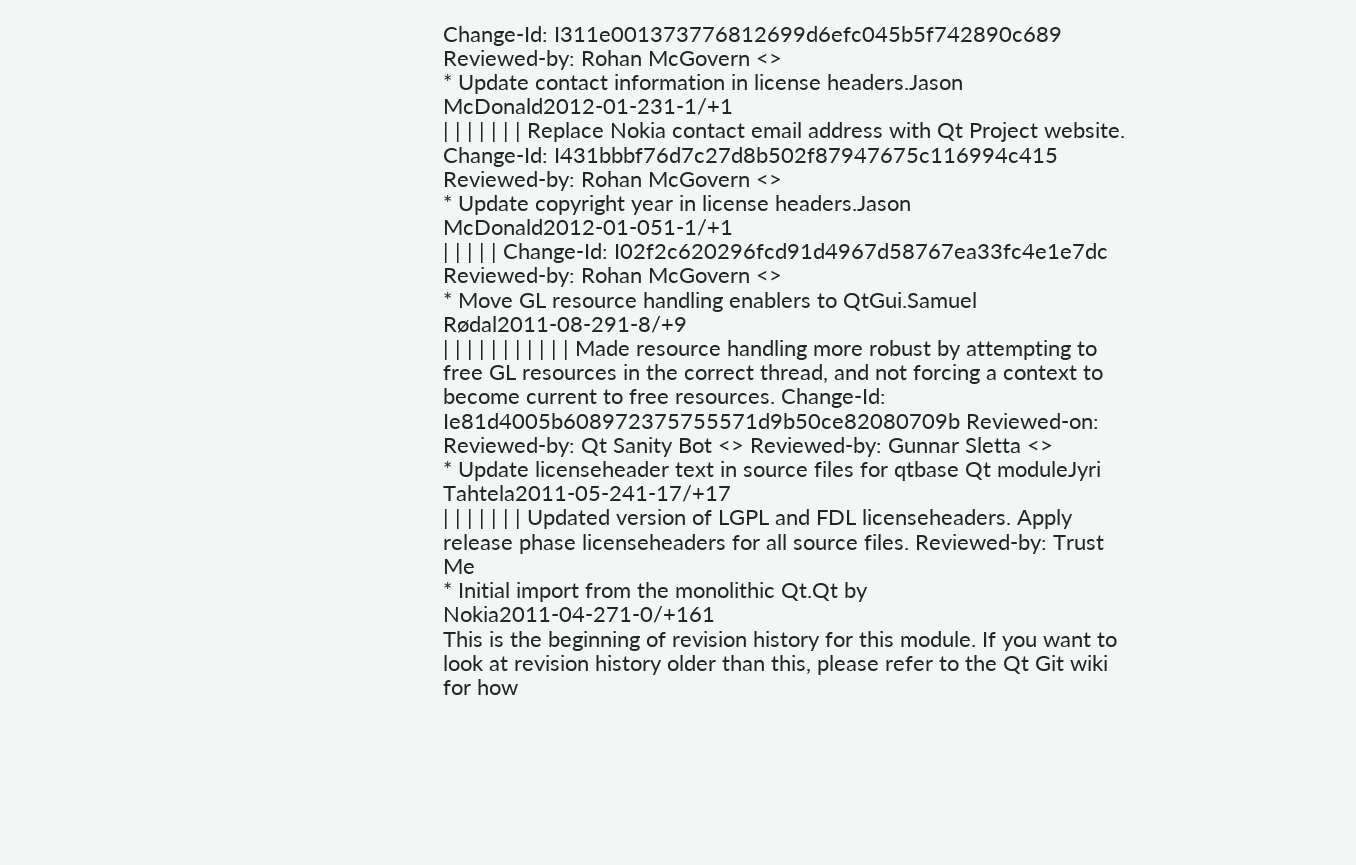Change-Id: I311e001373776812699d6efc045b5f742890c689 Reviewed-by: Rohan McGovern <>
* Update contact information in license headers.Jason McDonald2012-01-231-1/+1
| | | | | | | Replace Nokia contact email address with Qt Project website. Change-Id: I431bbbf76d7c27d8b502f87947675c116994c415 Reviewed-by: Rohan McGovern <>
* Update copyright year in license headers.Jason McDonald2012-01-051-1/+1
| | | | | Change-Id: I02f2c620296fcd91d4967d58767ea33fc4e1e7dc Reviewed-by: Rohan McGovern <>
* Move GL resource handling enablers to QtGui.Samuel Rødal2011-08-291-8/+9
| | | | | | | | | | | Made resource handling more robust by attempting to free GL resources in the correct thread, and not forcing a context to become current to free resources. Change-Id: Ie81d4005b608972375755571d9b50ce82080709b Reviewed-on: Reviewed-by: Qt Sanity Bot <> Reviewed-by: Gunnar Sletta <>
* Update licenseheader text in source files for qtbase Qt moduleJyri Tahtela2011-05-241-17/+17
| | | | | | | Updated version of LGPL and FDL licenseheaders. Apply release phase licenseheaders for all source files. Reviewed-by: Trust Me
* Initial import from the monolithic Qt.Qt by Nokia2011-04-271-0/+161
This is the beginning of revision history for this module. If you want to look at revision history older than this, please refer to the Qt Git wiki for how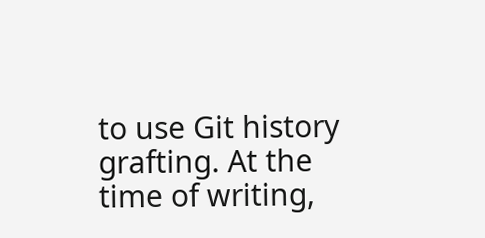to use Git history grafting. At the time of writing,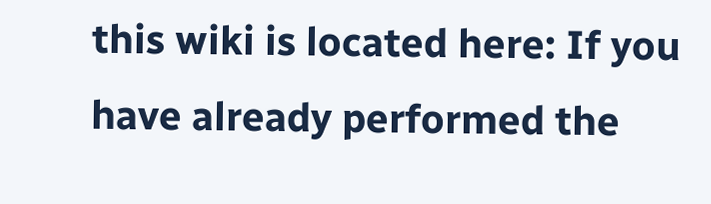this wiki is located here: If you have already performed the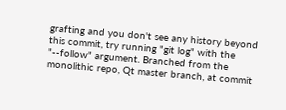grafting and you don't see any history beyond this commit, try running "git log" with the "--follow" argument. Branched from the monolithic repo, Qt master branch, at commit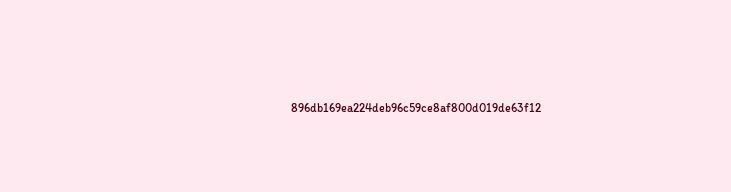896db169ea224deb96c59ce8af800d019de63f12